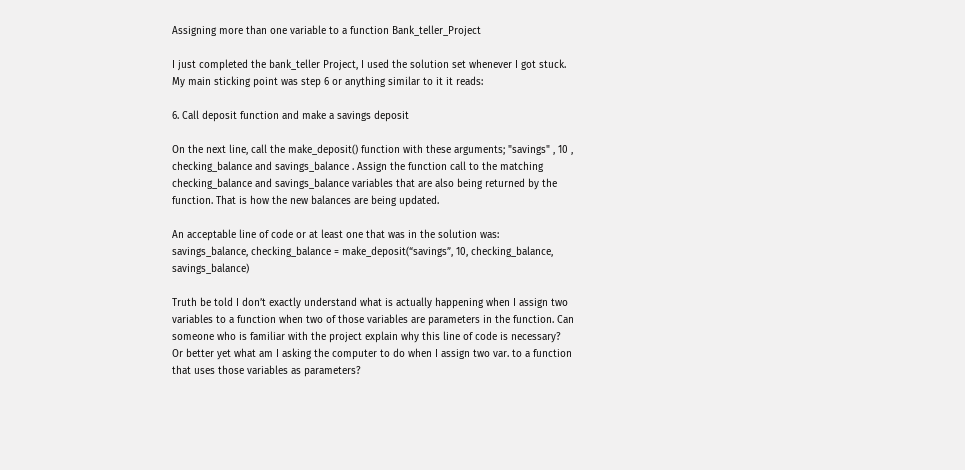Assigning more than one variable to a function Bank_teller_Project

I just completed the bank_teller Project, I used the solution set whenever I got stuck. My main sticking point was step 6 or anything similar to it it reads:

6. Call deposit function and make a savings deposit

On the next line, call the make_deposit() function with these arguments; "savings" , 10 , checking_balance and savings_balance . Assign the function call to the matching checking_balance and savings_balance variables that are also being returned by the function. That is how the new balances are being updated.

An acceptable line of code or at least one that was in the solution was:
savings_balance, checking_balance = make_deposit(“savings”, 10, checking_balance, savings_balance)

Truth be told I don’t exactly understand what is actually happening when I assign two variables to a function when two of those variables are parameters in the function. Can someone who is familiar with the project explain why this line of code is necessary? Or better yet what am I asking the computer to do when I assign two var. to a function that uses those variables as parameters?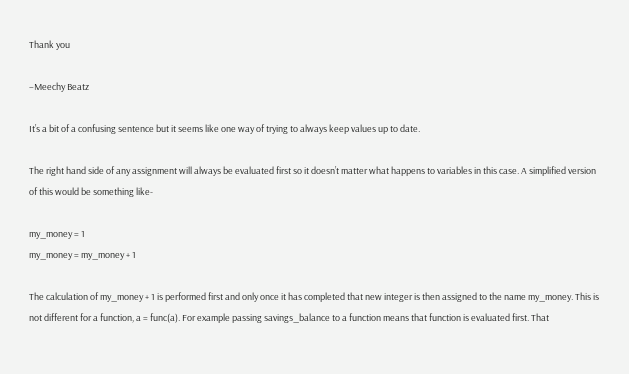Thank you

–Meechy Beatz

It’s a bit of a confusing sentence but it seems like one way of trying to always keep values up to date.

The right hand side of any assignment will always be evaluated first so it doesn’t matter what happens to variables in this case. A simplified version of this would be something like-

my_money = 1
my_money = my_money + 1

The calculation of my_money + 1 is performed first and only once it has completed that new integer is then assigned to the name my_money. This is not different for a function, a = func(a). For example passing savings_balance to a function means that function is evaluated first. That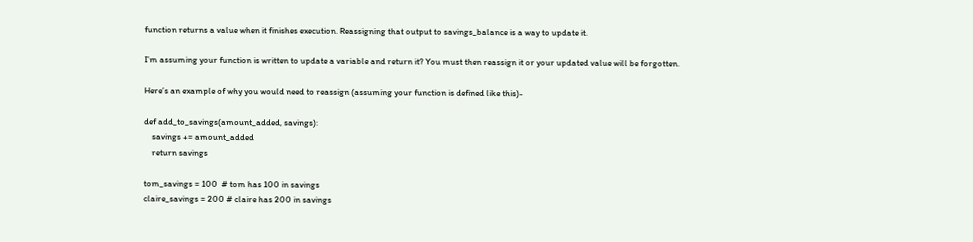function returns a value when it finishes execution. Reassigning that output to savings_balance is a way to update it.

I’m assuming your function is written to update a variable and return it? You must then reassign it or your updated value will be forgotten.

Here’s an example of why you would need to reassign (assuming your function is defined like this)-

def add_to_savings(amount_added, savings):
    savings += amount_added
    return savings

tom_savings = 100  # tom has 100 in savings
claire_savings = 200 # claire has 200 in savings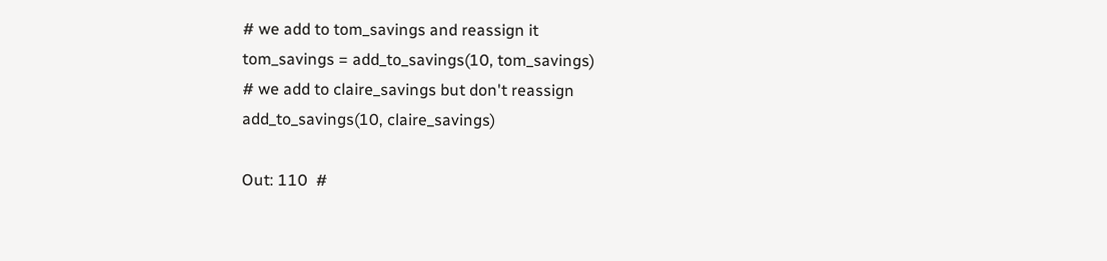# we add to tom_savings and reassign it
tom_savings = add_to_savings(10, tom_savings)
# we add to claire_savings but don't reassign
add_to_savings(10, claire_savings)

Out: 110  #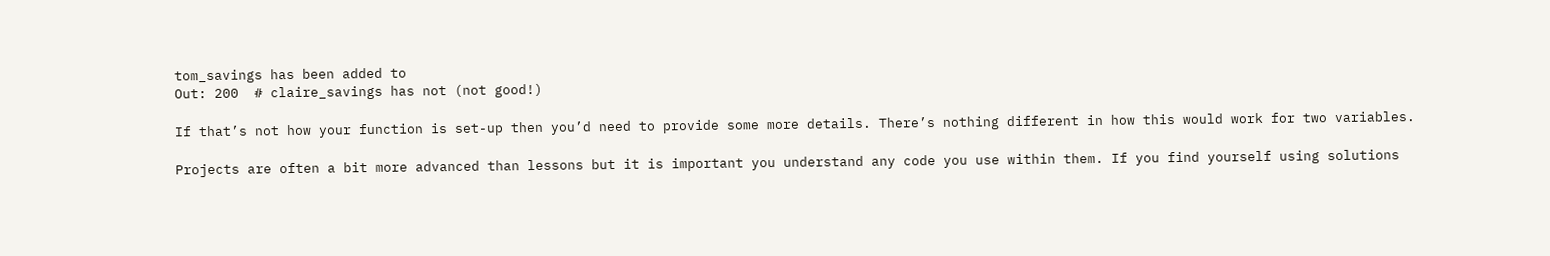tom_savings has been added to
Out: 200  # claire_savings has not (not good!)

If that’s not how your function is set-up then you’d need to provide some more details. There’s nothing different in how this would work for two variables.

Projects are often a bit more advanced than lessons but it is important you understand any code you use within them. If you find yourself using solutions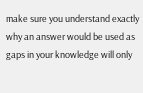make sure you understand exactly why an answer would be used as gaps in your knowledge will only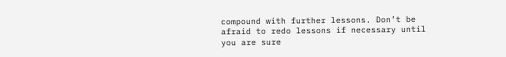compound with further lessons. Don’t be afraid to redo lessons if necessary until you are sure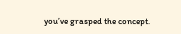you’ve grasped the concept.